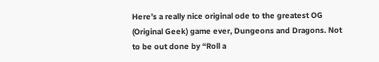Here’s a really nice original ode to the greatest OG (Original Geek) game ever, Dungeons and Dragons. Not to be out done by “Roll a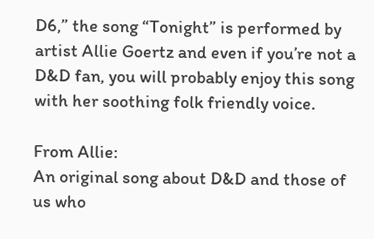D6,” the song “Tonight” is performed by artist Allie Goertz and even if you’re not a D&D fan, you will probably enjoy this song with her soothing folk friendly voice.

From Allie:
An original song about D&D and those of us who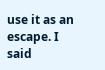use it as an escape. I said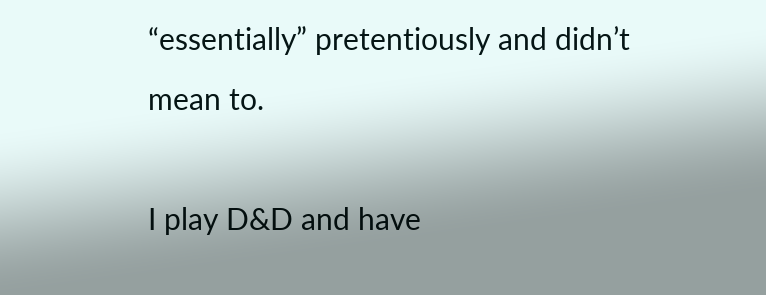“essentially” pretentiously and didn’t mean to.

I play D&D and have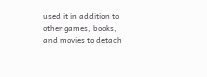used it in addition to other games, books, and movies to detach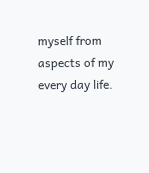myself from aspects of my every day life.